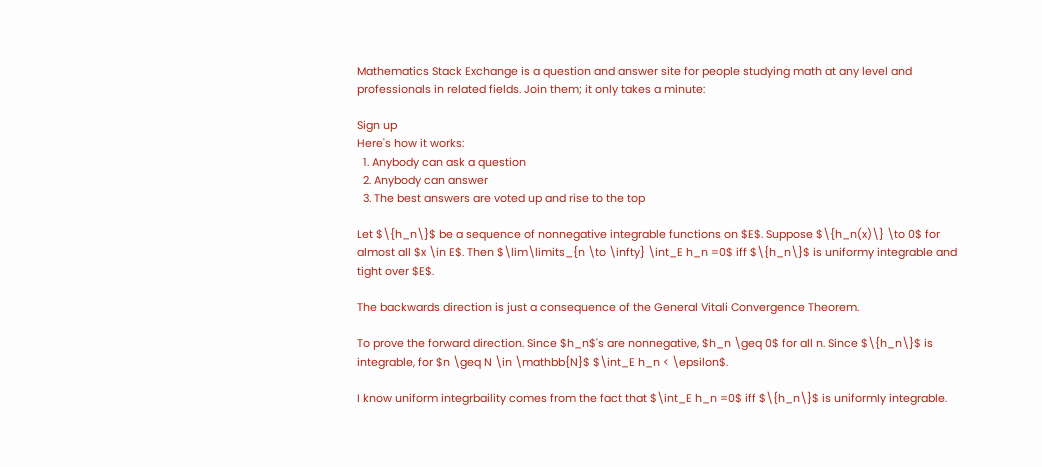Mathematics Stack Exchange is a question and answer site for people studying math at any level and professionals in related fields. Join them; it only takes a minute:

Sign up
Here's how it works:
  1. Anybody can ask a question
  2. Anybody can answer
  3. The best answers are voted up and rise to the top

Let $\{h_n\}$ be a sequence of nonnegative integrable functions on $E$. Suppose $\{h_n(x)\} \to 0$ for almost all $x \in E$. Then $\lim\limits_{n \to \infty} \int_E h_n =0$ iff $\{h_n\}$ is uniformy integrable and tight over $E$.

The backwards direction is just a consequence of the General Vitali Convergence Theorem.

To prove the forward direction. Since $h_n$'s are nonnegative, $h_n \geq 0$ for all n. Since $\{h_n\}$ is integrable, for $n \geq N \in \mathbb{N}$ $\int_E h_n < \epsilon$.

I know uniform integrbaility comes from the fact that $\int_E h_n =0$ iff $\{h_n\}$ is uniformly integrable.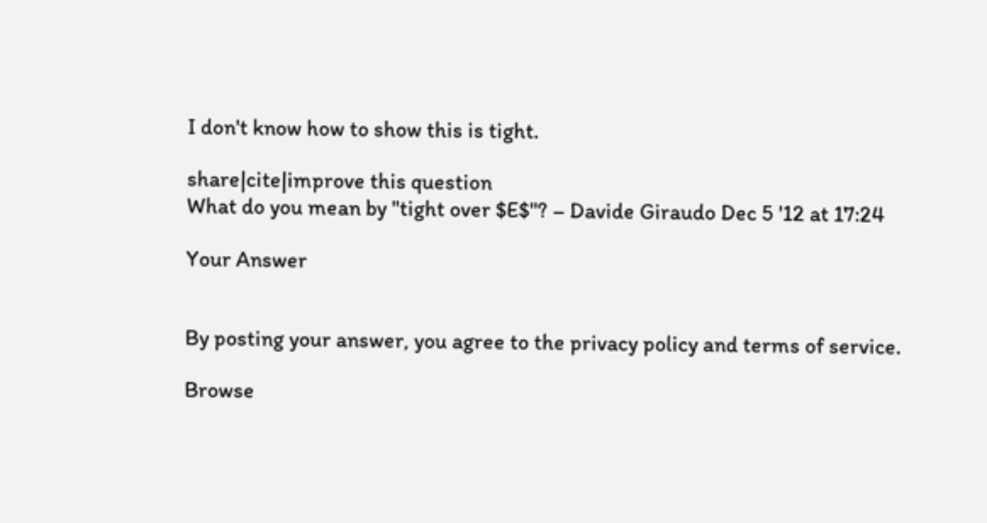I don't know how to show this is tight.

share|cite|improve this question
What do you mean by "tight over $E$"? – Davide Giraudo Dec 5 '12 at 17:24

Your Answer


By posting your answer, you agree to the privacy policy and terms of service.

Browse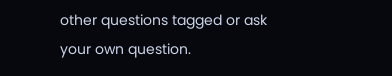other questions tagged or ask your own question.